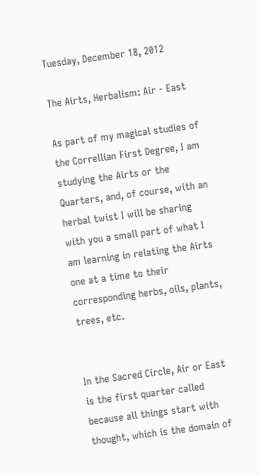Tuesday, December 18, 2012

The Airts, Herbalism: Air - East

As part of my magical studies of the Correllian First Degree, I am studying the Airts or the Quarters, and, of course, with an herbal twist I will be sharing with you a small part of what I am learning in relating the Airts one at a time to their corresponding herbs, oils, plants, trees, etc.


In the Sacred Circle, Air or East is the first quarter called because all things start with thought, which is the domain of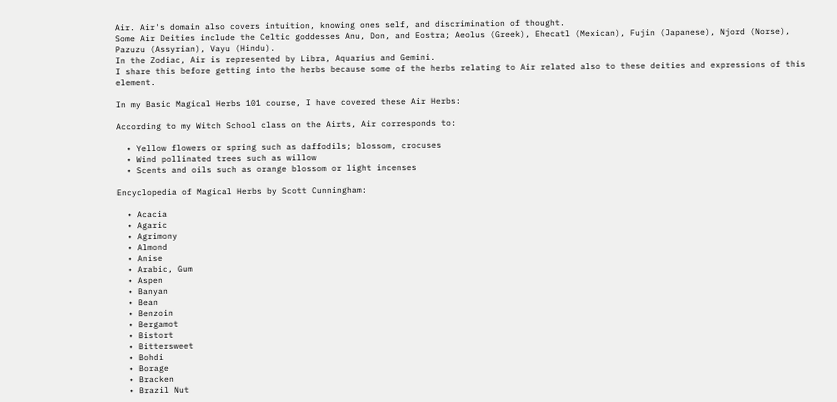Air. Air's domain also covers intuition, knowing ones self, and discrimination of thought.
Some Air Deities include the Celtic goddesses Anu, Don, and Eostra; Aeolus (Greek), Ehecatl (Mexican), Fujin (Japanese), Njord (Norse), Pazuzu (Assyrian), Vayu (Hindu).
In the Zodiac, Air is represented by Libra, Aquarius and Gemini.
I share this before getting into the herbs because some of the herbs relating to Air related also to these deities and expressions of this element.

In my Basic Magical Herbs 101 course, I have covered these Air Herbs:

According to my Witch School class on the Airts, Air corresponds to:

  • Yellow flowers or spring such as daffodils; blossom, crocuses
  • Wind pollinated trees such as willow
  • Scents and oils such as orange blossom or light incenses

Encyclopedia of Magical Herbs by Scott Cunningham:

  • Acacia
  • Agaric
  • Agrimony
  • Almond
  • Anise
  • Arabic, Gum
  • Aspen
  • Banyan
  • Bean
  • Benzoin
  • Bergamot
  • Bistort
  • Bittersweet
  • Bohdi
  • Borage
  • Bracken
  • Brazil Nut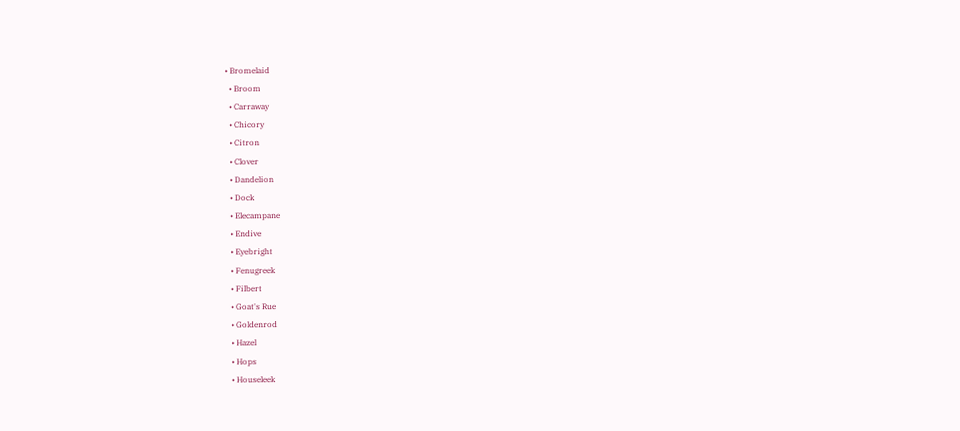• Bromelaid
  • Broom
  • Carraway
  • Chicory
  • Citron
  • Clover
  • Dandelion
  • Dock
  • Elecampane
  • Endive
  • Eyebright
  • Fenugreek
  • Filbert
  • Goat's Rue
  • Goldenrod
  • Hazel
  • Hops
  • Houseleek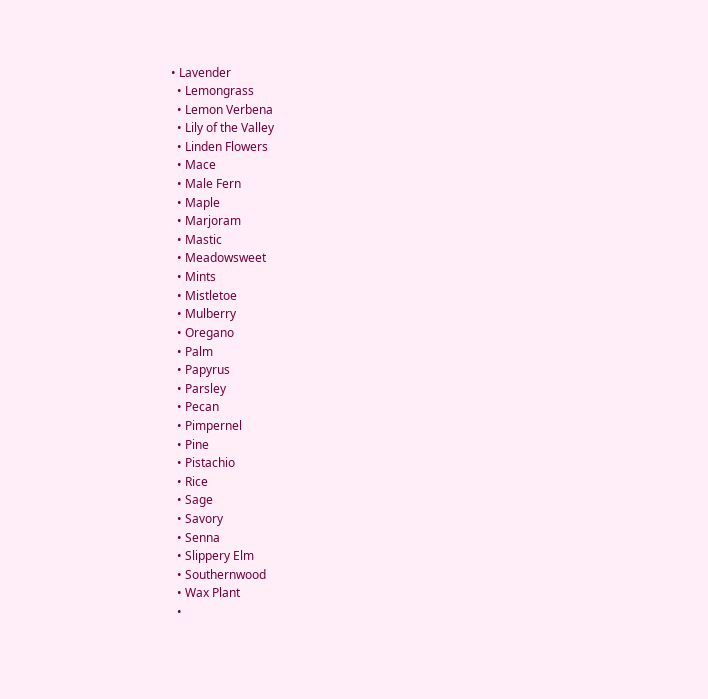• Lavender
  • Lemongrass
  • Lemon Verbena
  • Lily of the Valley
  • Linden Flowers
  • Mace
  • Male Fern
  • Maple
  • Marjoram
  • Mastic
  • Meadowsweet
  • Mints
  • Mistletoe
  • Mulberry
  • Oregano
  • Palm
  • Papyrus
  • Parsley
  • Pecan
  • Pimpernel
  • Pine
  • Pistachio
  • Rice
  • Sage
  • Savory
  • Senna
  • Slippery Elm
  • Southernwood
  • Wax Plant
  •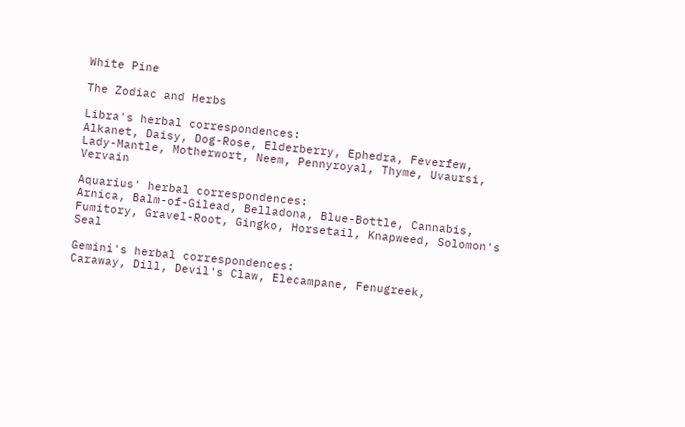White Pine

The Zodiac and Herbs

Libra's herbal correspondences:
Alkanet, Daisy, Dog-Rose, Elderberry, Ephedra, Feverfew, Lady-Mantle, Motherwort, Neem, Pennyroyal, Thyme, Uvaursi, Vervain

Aquarius' herbal correspondences:
Arnica, Balm-of-Gilead, Belladona, Blue-Bottle, Cannabis, Fumitory, Gravel-Root, Gingko, Horsetail, Knapweed, Solomon's Seal

Gemini's herbal correspondences:
Caraway, Dill, Devil's Claw, Elecampane, Fenugreek,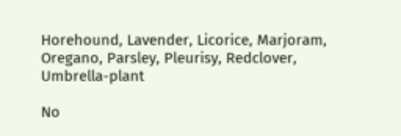Horehound, Lavender, Licorice, Marjoram, Oregano, Parsley, Pleurisy, Redclover, Umbrella-plant

No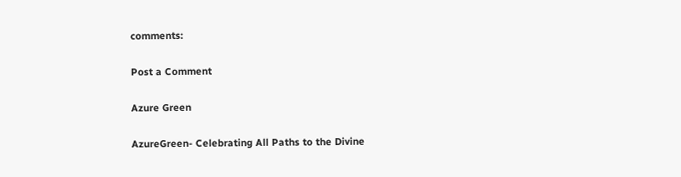comments:

Post a Comment

Azure Green

AzureGreen- Celebrating All Paths to the Divine